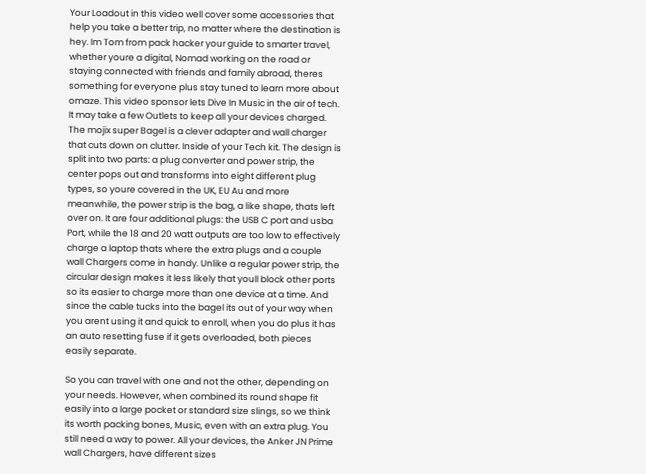Your Loadout in this video well cover some accessories that help you take a better trip, no matter where the destination is hey. Im Tom from pack hacker your guide to smarter travel, whether youre a digital, Nomad working on the road or staying connected with friends and family abroad, theres something for everyone plus stay tuned to learn more about omaze. This video sponsor lets Dive In Music in the air of tech. It may take a few Outlets to keep all your devices charged. The mojix super Bagel is a clever adapter and wall charger that cuts down on clutter. Inside of your Tech kit. The design is split into two parts: a plug converter and power strip, the center pops out and transforms into eight different plug types, so youre covered in the UK, EU Au and more meanwhile, the power strip is the bag, a like shape, thats left over on. It are four additional plugs: the USB C port and usba Port, while the 18 and 20 watt outputs are too low to effectively charge a laptop thats where the extra plugs and a couple wall Chargers come in handy. Unlike a regular power strip, the circular design makes it less likely that youll block other ports so its easier to charge more than one device at a time. And since the cable tucks into the bagel its out of your way when you arent using it and quick to enroll, when you do plus it has an auto resetting fuse if it gets overloaded, both pieces easily separate.

So you can travel with one and not the other, depending on your needs. However, when combined its round shape fit easily into a large pocket or standard size slings, so we think its worth packing bones, Music, even with an extra plug. You still need a way to power. All your devices, the Anker JN Prime wall Chargers, have different sizes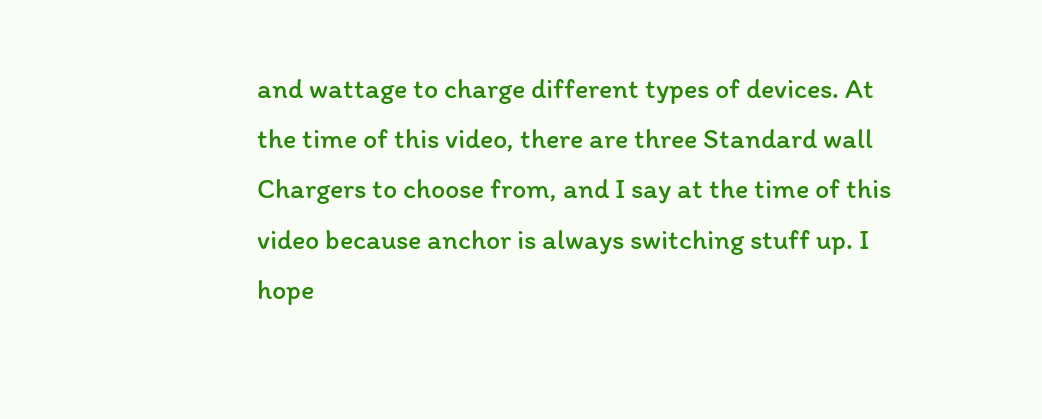and wattage to charge different types of devices. At the time of this video, there are three Standard wall Chargers to choose from, and I say at the time of this video because anchor is always switching stuff up. I hope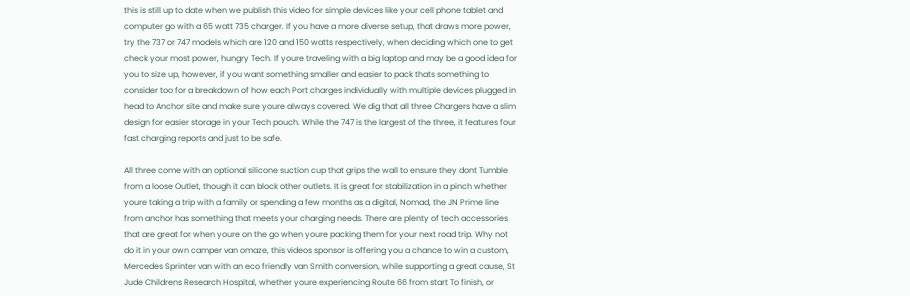this is still up to date when we publish this video for simple devices like your cell phone tablet and computer go with a 65 watt 735 charger. If you have a more diverse setup, that draws more power, try the 737 or 747 models which are 120 and 150 watts respectively, when deciding which one to get check your most power, hungry Tech. If youre traveling with a big laptop and may be a good idea for you to size up, however, if you want something smaller and easier to pack thats something to consider too for a breakdown of how each Port charges individually with multiple devices plugged in head to Anchor site and make sure youre always covered. We dig that all three Chargers have a slim design for easier storage in your Tech pouch. While the 747 is the largest of the three, it features four fast charging reports and just to be safe.

All three come with an optional silicone suction cup that grips the wall to ensure they dont Tumble from a loose Outlet, though it can block other outlets. It is great for stabilization in a pinch whether youre taking a trip with a family or spending a few months as a digital, Nomad, the JN Prime line from anchor has something that meets your charging needs. There are plenty of tech accessories that are great for when youre on the go when youre packing them for your next road trip. Why not do it in your own camper van omaze, this videos sponsor is offering you a chance to win a custom, Mercedes Sprinter van with an eco friendly van Smith conversion, while supporting a great cause, St Jude Childrens Research Hospital, whether youre experiencing Route 66 from start To finish, or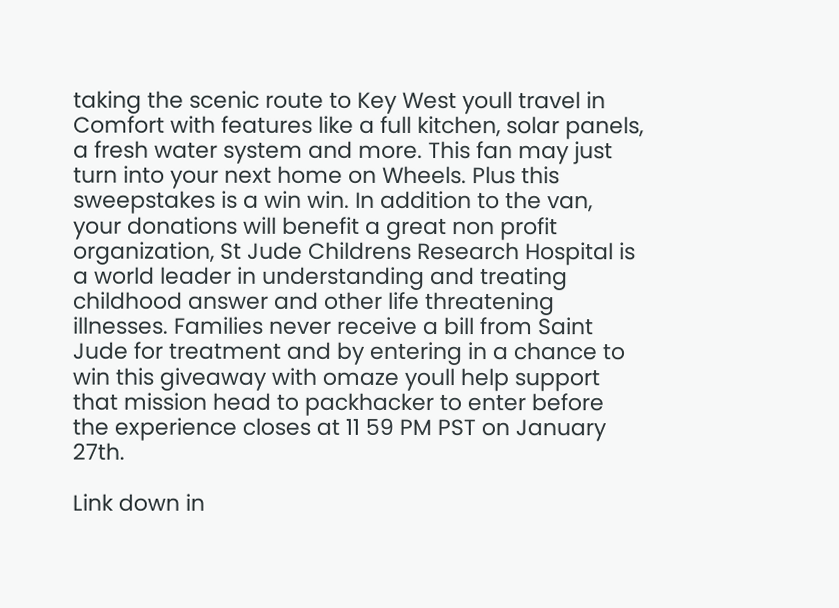taking the scenic route to Key West youll travel in Comfort with features like a full kitchen, solar panels, a fresh water system and more. This fan may just turn into your next home on Wheels. Plus this sweepstakes is a win win. In addition to the van, your donations will benefit a great non profit organization, St Jude Childrens Research Hospital is a world leader in understanding and treating childhood answer and other life threatening illnesses. Families never receive a bill from Saint Jude for treatment and by entering in a chance to win this giveaway with omaze youll help support that mission head to packhacker to enter before the experience closes at 11 59 PM PST on January 27th.

Link down in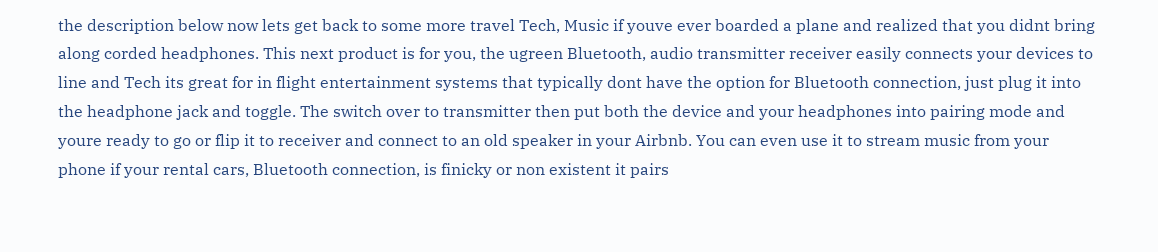the description below now lets get back to some more travel Tech, Music if youve ever boarded a plane and realized that you didnt bring along corded headphones. This next product is for you, the ugreen Bluetooth, audio transmitter receiver easily connects your devices to line and Tech its great for in flight entertainment systems that typically dont have the option for Bluetooth connection, just plug it into the headphone jack and toggle. The switch over to transmitter then put both the device and your headphones into pairing mode and youre ready to go or flip it to receiver and connect to an old speaker in your Airbnb. You can even use it to stream music from your phone if your rental cars, Bluetooth connection, is finicky or non existent it pairs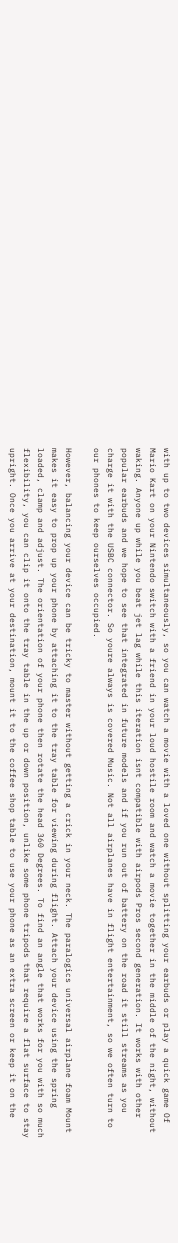with up to two devices simultaneously, so you can watch a movie with a loved one without splitting your earbuds or play a quick game Of Mario Kart on your Nintendo switch with a friend in your loud hostile room and watch a movie together in the middle of the night, without waking. Anyone up while you beat jet lag while this iteration isnt compatible with airpods Pros second generation. It works with other popular earbuds and we hope to see that integrated in future models and if you run out of battery on the road it still streams as you charge it with the USBC connector. So youre always is covered Music. Not all airplanes have in flight entertainment, so we often turn to our phones to keep ourselves occupied.

However, balancing your device can be tricky to master without getting a crick in your neck. The paralogics universal airplane foam Mount makes it easy to prop up your phone by attaching it to the tray table for viewing during flight. Attach your device using the spring loaded, clamp and adjust. The orientation of your phone then rotate the head 360 Degrees. To find an angle that works for you with so much flexibility, you can clip it onto the tray table in the up or down position, unlike some phone tripods that require a flat surface to stay upright. Once you arrive at your destination, mount it to the coffee shop table to use your phone as an extra screen or keep it on the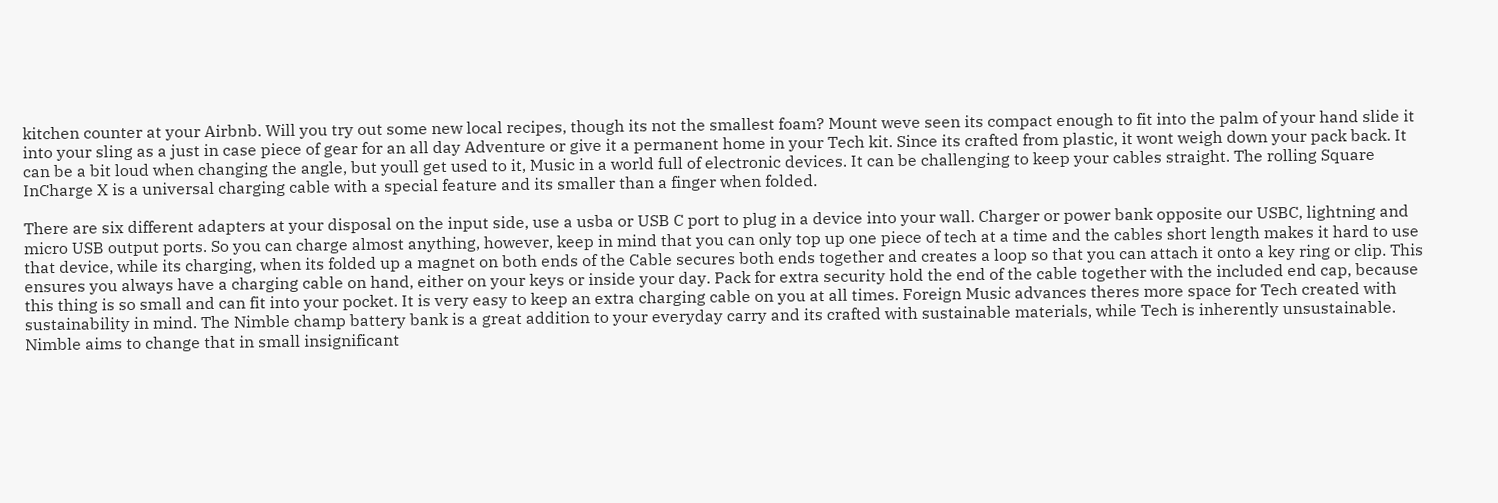kitchen counter at your Airbnb. Will you try out some new local recipes, though its not the smallest foam? Mount weve seen its compact enough to fit into the palm of your hand slide it into your sling as a just in case piece of gear for an all day Adventure or give it a permanent home in your Tech kit. Since its crafted from plastic, it wont weigh down your pack back. It can be a bit loud when changing the angle, but youll get used to it, Music in a world full of electronic devices. It can be challenging to keep your cables straight. The rolling Square InCharge X is a universal charging cable with a special feature and its smaller than a finger when folded.

There are six different adapters at your disposal on the input side, use a usba or USB C port to plug in a device into your wall. Charger or power bank opposite our USBC, lightning and micro USB output ports. So you can charge almost anything, however, keep in mind that you can only top up one piece of tech at a time and the cables short length makes it hard to use that device, while its charging, when its folded up a magnet on both ends of the Cable secures both ends together and creates a loop so that you can attach it onto a key ring or clip. This ensures you always have a charging cable on hand, either on your keys or inside your day. Pack for extra security hold the end of the cable together with the included end cap, because this thing is so small and can fit into your pocket. It is very easy to keep an extra charging cable on you at all times. Foreign Music advances theres more space for Tech created with sustainability in mind. The Nimble champ battery bank is a great addition to your everyday carry and its crafted with sustainable materials, while Tech is inherently unsustainable. Nimble aims to change that in small insignificant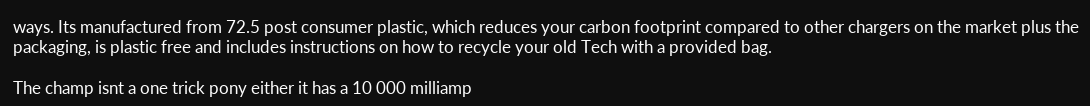ways. Its manufactured from 72.5 post consumer plastic, which reduces your carbon footprint compared to other chargers on the market plus the packaging, is plastic free and includes instructions on how to recycle your old Tech with a provided bag.

The champ isnt a one trick pony either it has a 10 000 milliamp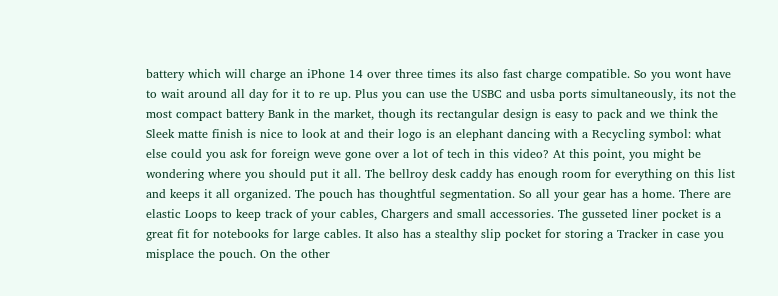battery which will charge an iPhone 14 over three times its also fast charge compatible. So you wont have to wait around all day for it to re up. Plus you can use the USBC and usba ports simultaneously, its not the most compact battery Bank in the market, though its rectangular design is easy to pack and we think the Sleek matte finish is nice to look at and their logo is an elephant dancing with a Recycling symbol: what else could you ask for foreign weve gone over a lot of tech in this video? At this point, you might be wondering where you should put it all. The bellroy desk caddy has enough room for everything on this list and keeps it all organized. The pouch has thoughtful segmentation. So all your gear has a home. There are elastic Loops to keep track of your cables, Chargers and small accessories. The gusseted liner pocket is a great fit for notebooks for large cables. It also has a stealthy slip pocket for storing a Tracker in case you misplace the pouch. On the other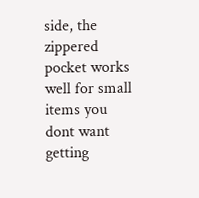side, the zippered pocket works well for small items you dont want getting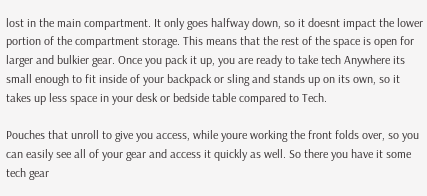lost in the main compartment. It only goes halfway down, so it doesnt impact the lower portion of the compartment storage. This means that the rest of the space is open for larger and bulkier gear. Once you pack it up, you are ready to take tech Anywhere its small enough to fit inside of your backpack or sling and stands up on its own, so it takes up less space in your desk or bedside table compared to Tech.

Pouches that unroll to give you access, while youre working the front folds over, so you can easily see all of your gear and access it quickly as well. So there you have it some tech gear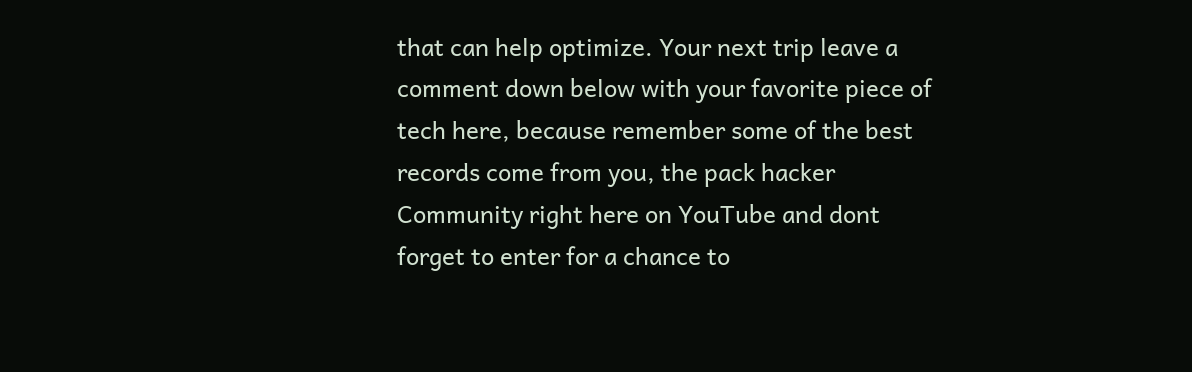that can help optimize. Your next trip leave a comment down below with your favorite piece of tech here, because remember some of the best records come from you, the pack hacker Community right here on YouTube and dont forget to enter for a chance to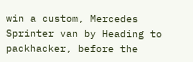win a custom, Mercedes Sprinter van by Heading to packhacker, before the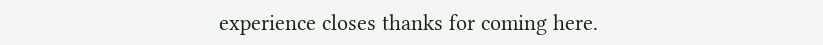experience closes thanks for coming here.